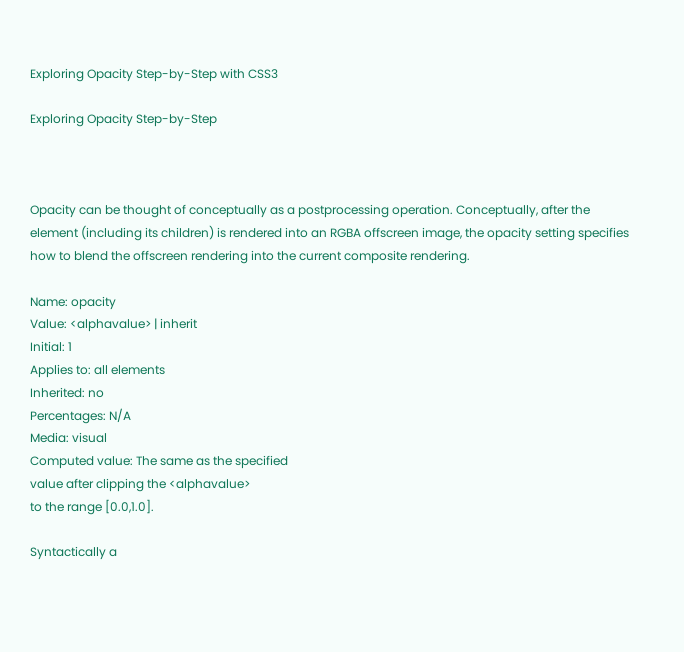Exploring Opacity Step-by-Step with CSS3

Exploring Opacity Step-by-Step



Opacity can be thought of conceptually as a postprocessing operation. Conceptually, after the element (including its children) is rendered into an RGBA offscreen image, the opacity setting specifies how to blend the offscreen rendering into the current composite rendering.

Name: opacity
Value: <alphavalue> | inherit
Initial: 1
Applies to: all elements
Inherited: no
Percentages: N/A
Media: visual
Computed value: The same as the specified
value after clipping the <alphavalue>
to the range [0.0,1.0].

Syntactically a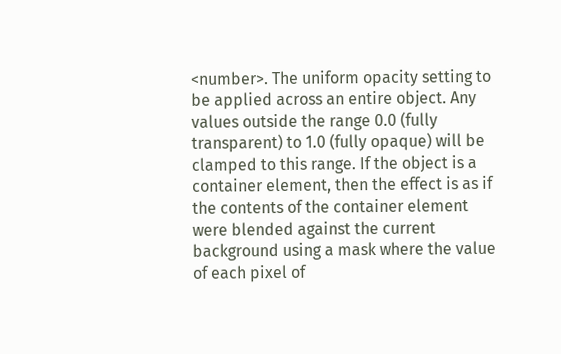<number>. The uniform opacity setting to be applied across an entire object. Any values outside the range 0.0 (fully transparent) to 1.0 (fully opaque) will be clamped to this range. If the object is a container element, then the effect is as if the contents of the container element were blended against the current background using a mask where the value of each pixel of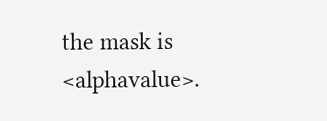the mask is <alphavalue>.